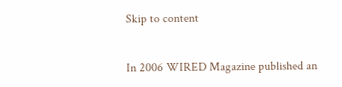Skip to content


In 2006 WIRED Magazine published an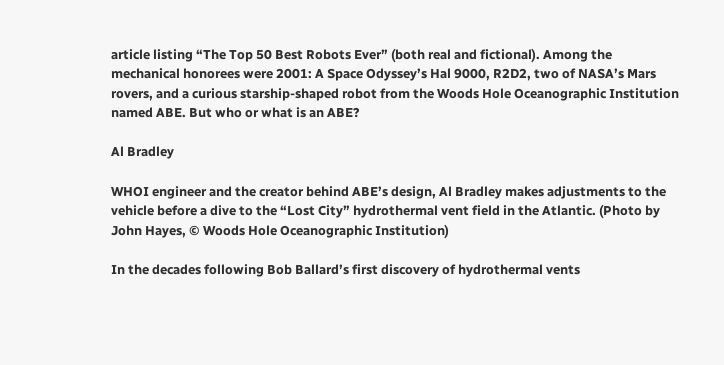article listing “The Top 50 Best Robots Ever” (both real and fictional). Among the mechanical honorees were 2001: A Space Odyssey’s Hal 9000, R2D2, two of NASA’s Mars rovers, and a curious starship-shaped robot from the Woods Hole Oceanographic Institution named ABE. But who or what is an ABE?

Al Bradley

WHOI engineer and the creator behind ABE’s design, Al Bradley makes adjustments to the vehicle before a dive to the “Lost City” hydrothermal vent field in the Atlantic. (Photo by John Hayes, © Woods Hole Oceanographic Institution)

In the decades following Bob Ballard’s first discovery of hydrothermal vents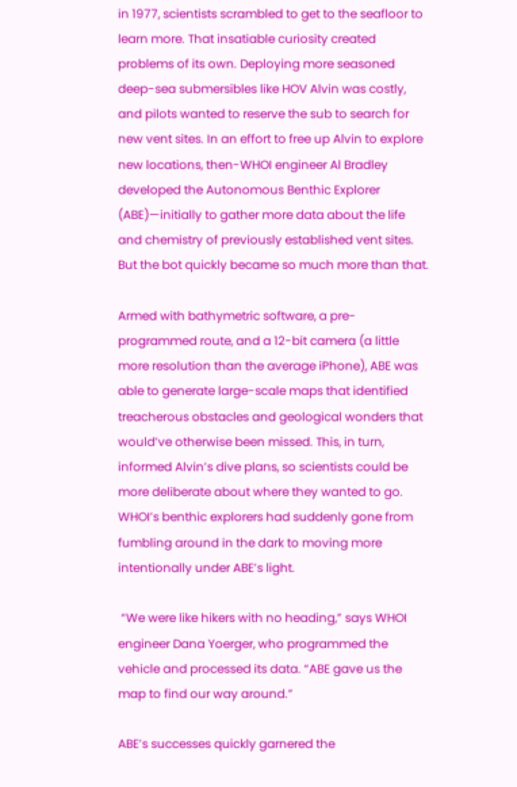in 1977, scientists scrambled to get to the seafloor to learn more. That insatiable curiosity created problems of its own. Deploying more seasoned deep-sea submersibles like HOV Alvin was costly, and pilots wanted to reserve the sub to search for new vent sites. In an effort to free up Alvin to explore new locations, then-WHOI engineer Al Bradley developed the Autonomous Benthic Explorer (ABE)—initially to gather more data about the life and chemistry of previously established vent sites. But the bot quickly became so much more than that.

Armed with bathymetric software, a pre-programmed route, and a 12-bit camera (a little more resolution than the average iPhone), ABE was able to generate large-scale maps that identified treacherous obstacles and geological wonders that would’ve otherwise been missed. This, in turn, informed Alvin’s dive plans, so scientists could be more deliberate about where they wanted to go. WHOI’s benthic explorers had suddenly gone from fumbling around in the dark to moving more intentionally under ABE’s light.

 “We were like hikers with no heading,” says WHOI engineer Dana Yoerger, who programmed the vehicle and processed its data. “ABE gave us the map to find our way around.”

ABE’s successes quickly garnered the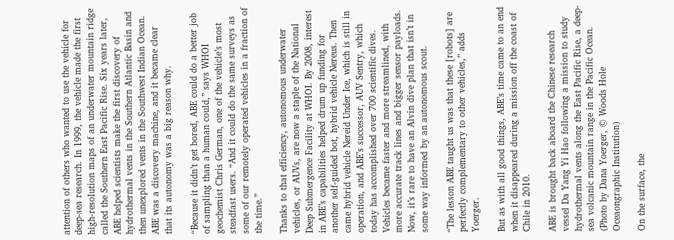attention of others who wanted to use the vehicle for deep-sea research. In 1999, the vehicle made the first high-resolution maps of an underwater mountain ridge called the Southern East Pacific Rise. Six years later, ABE helped scientists make the first discovery of hydrothermal vents in the Southern Atlantic Basin and then unexplored vents in the Southwest Indian Ocean. ABE was a discovery machine, and it became clear that its autonomy was a big reason why.

“Because it didn’t get bored, ABE could do a better job of sampling than a human could,” says WHOI geochemist Chris German, one of the vehicle’s most steadfast users. “And it could do the same surveys as some of our remotely operated vehicles in a fraction of the time.”

Thanks to that efficiency, autonomous underwater vehicles, or AUVs, are now a staple of the National Deep Submergence Facility at WHOI. By 2008, interest in ABE’s capabilities helped drum up funding for another self-guided bot, hybrid vehicle Nereus. Then came hybrid vehicle Nereid Under Ice, which is still in operation, and ABE’s successor, AUV Sentry, which today has accomplished over 700 scientific dives. Vehicles became faster and more streamlined, with more accurate track lines and bigger sensor payloads. Now, it’s rare to have an Alvin dive plan that isn’t in some way informed by an autonomous scout.

“The lesson ABE taught us was that these [robots] are perfectly complementary to other vehicles,” adds Yoerger.

But as with all good things, ABE’s time came to an end when it disappeared during a mission off the coast of Chile in 2010.

ABE is brought back aboard the Chinese research vessel Da Yang Yi Hao following a mission to study hydrothermal vents along the East Pacific Rise, a deep-sea volcanic mountain range in the Pacific Ocean. (Photo by Dana Yoerger, © Woods Hole Oceaongraphic Institution)

On the surface, the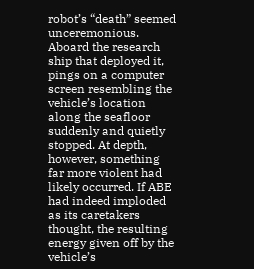robot’s “death” seemed unceremonious. Aboard the research ship that deployed it, pings on a computer screen resembling the vehicle’s location along the seafloor suddenly and quietly stopped. At depth, however, something far more violent had likely occurred. If ABE had indeed imploded as its caretakers thought, the resulting energy given off by the vehicle’s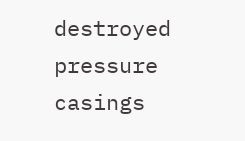destroyed pressure casings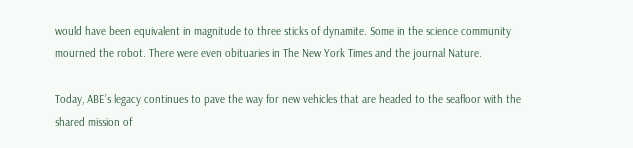would have been equivalent in magnitude to three sticks of dynamite. Some in the science community mourned the robot. There were even obituaries in The New York Times and the journal Nature.

Today, ABE’s legacy continues to pave the way for new vehicles that are headed to the seafloor with the shared mission of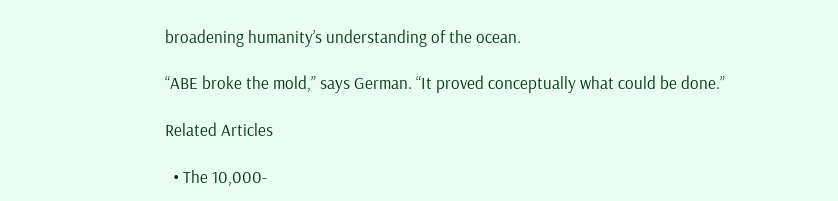broadening humanity’s understanding of the ocean.

“ABE broke the mold,” says German. “It proved conceptually what could be done.”

Related Articles

  • The 10,000-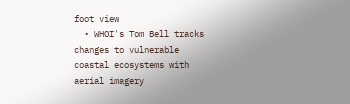foot view
  • WHOI's Tom Bell tracks changes to vulnerable coastal ecosystems with aerial imagery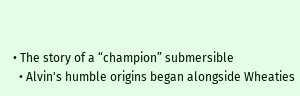• The story of a “champion” submersible
  • Alvin's humble origins began alongside Wheaties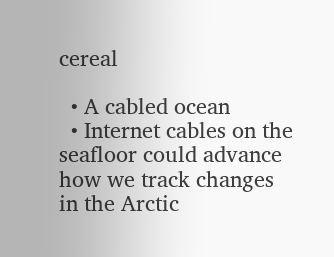cereal

  • A cabled ocean
  • Internet cables on the seafloor could advance how we track changes in the Arctic